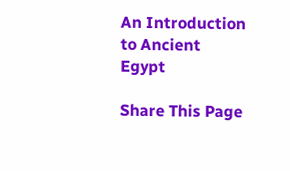An Introduction to Ancient Egypt

Share This Page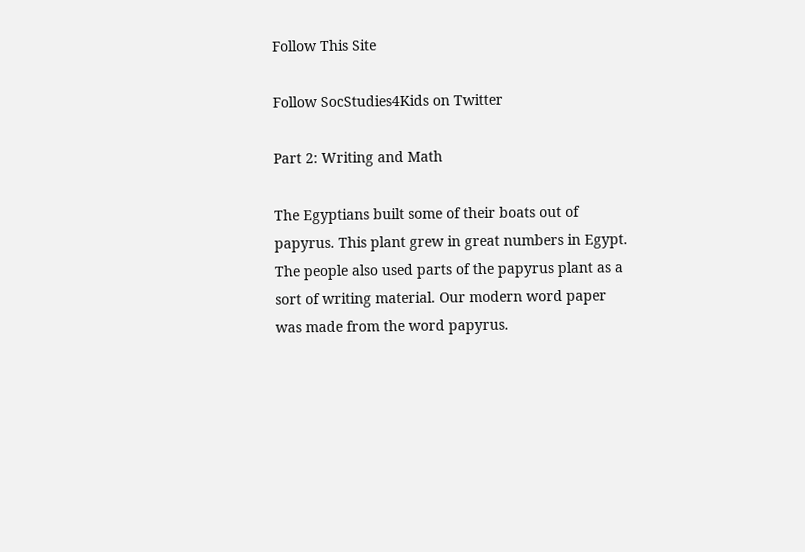Follow This Site

Follow SocStudies4Kids on Twitter

Part 2: Writing and Math

The Egyptians built some of their boats out of papyrus. This plant grew in great numbers in Egypt. The people also used parts of the papyrus plant as a sort of writing material. Our modern word paper was made from the word papyrus.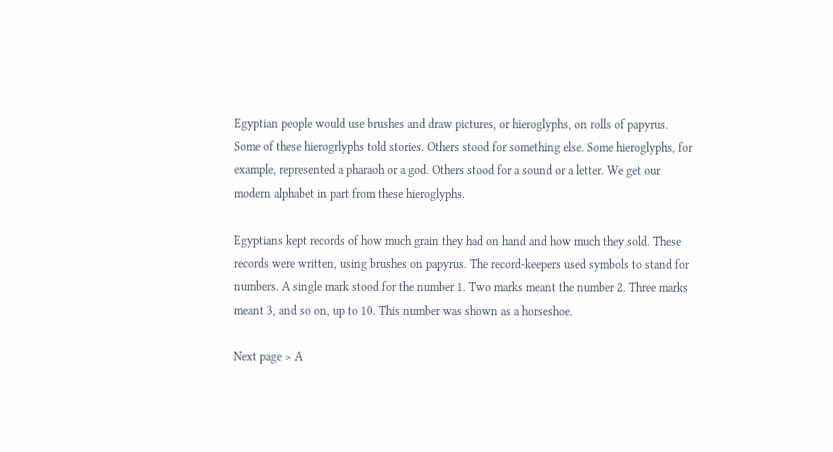Egyptian people would use brushes and draw pictures, or hieroglyphs, on rolls of papyrus. Some of these hierogrlyphs told stories. Others stood for something else. Some hieroglyphs, for example, represented a pharaoh or a god. Others stood for a sound or a letter. We get our modern alphabet in part from these hieroglyphs.

Egyptians kept records of how much grain they had on hand and how much they sold. These records were written, using brushes on papyrus. The record-keepers used symbols to stand for numbers. A single mark stood for the number 1. Two marks meant the number 2. Three marks meant 3, and so on, up to 10. This number was shown as a horseshoe.

Next page > A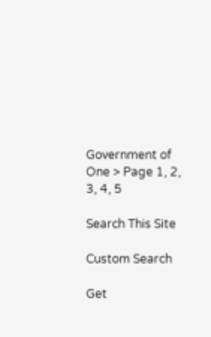Government of One > Page 1, 2, 3, 4, 5

Search This Site

Custom Search

Get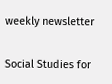weekly newsletter

Social Studies for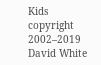Kids
copyright 2002–2019
David White